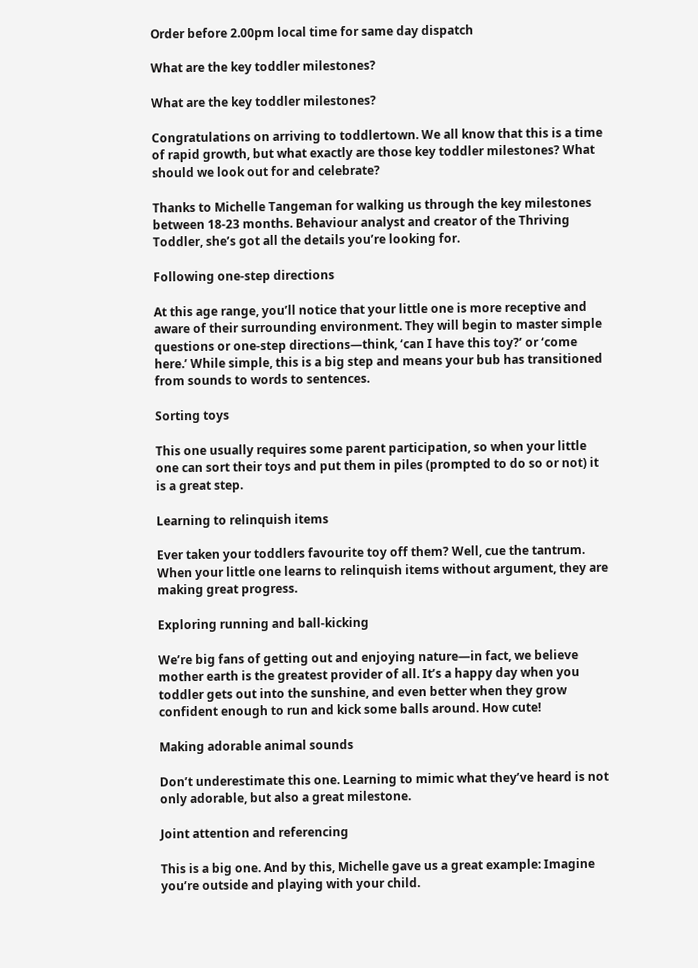Order before 2.00pm local time for same day dispatch

What are the key toddler milestones?

What are the key toddler milestones?

Congratulations on arriving to toddlertown. We all know that this is a time of rapid growth, but what exactly are those key toddler milestones? What should we look out for and celebrate?

Thanks to Michelle Tangeman for walking us through the key milestones between 18-23 months. Behaviour analyst and creator of the Thriving Toddler, she’s got all the details you’re looking for.

Following one-step directions

At this age range, you’ll notice that your little one is more receptive and aware of their surrounding environment. They will begin to master simple questions or one-step directions—think, ‘can I have this toy?’ or ‘come here.’ While simple, this is a big step and means your bub has transitioned from sounds to words to sentences.

Sorting toys

This one usually requires some parent participation, so when your little one can sort their toys and put them in piles (prompted to do so or not) it is a great step.

Learning to relinquish items

Ever taken your toddlers favourite toy off them? Well, cue the tantrum. When your little one learns to relinquish items without argument, they are making great progress.

Exploring running and ball-kicking

We’re big fans of getting out and enjoying nature—in fact, we believe mother earth is the greatest provider of all. It’s a happy day when you toddler gets out into the sunshine, and even better when they grow confident enough to run and kick some balls around. How cute!

Making adorable animal sounds

Don’t underestimate this one. Learning to mimic what they’ve heard is not only adorable, but also a great milestone.

Joint attention and referencing

This is a big one. And by this, Michelle gave us a great example: Imagine you’re outside and playing with your child.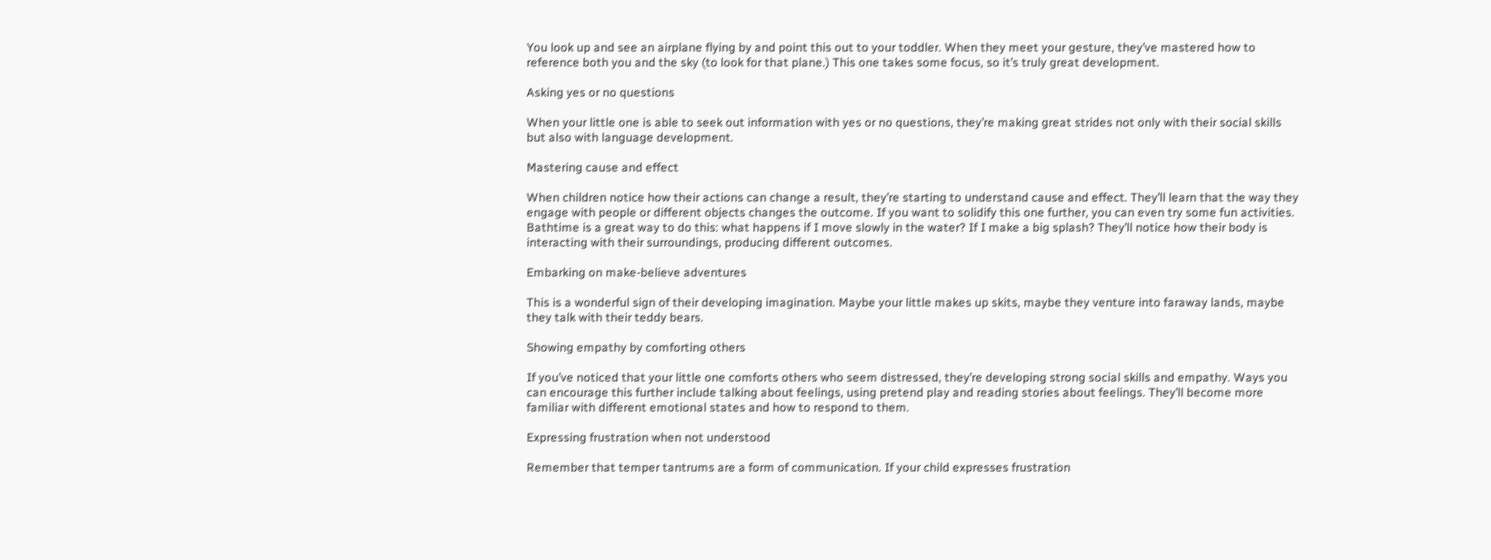You look up and see an airplane flying by and point this out to your toddler. When they meet your gesture, they’ve mastered how to reference both you and the sky (to look for that plane.) This one takes some focus, so it’s truly great development.

Asking yes or no questions

When your little one is able to seek out information with yes or no questions, they’re making great strides not only with their social skills but also with language development.

Mastering cause and effect

When children notice how their actions can change a result, they’re starting to understand cause and effect. They’ll learn that the way they engage with people or different objects changes the outcome. If you want to solidify this one further, you can even try some fun activities. Bathtime is a great way to do this: what happens if I move slowly in the water? If I make a big splash? They’ll notice how their body is interacting with their surroundings, producing different outcomes.

Embarking on make-believe adventures

This is a wonderful sign of their developing imagination. Maybe your little makes up skits, maybe they venture into faraway lands, maybe they talk with their teddy bears.

Showing empathy by comforting others

If you’ve noticed that your little one comforts others who seem distressed, they’re developing strong social skills and empathy. Ways you can encourage this further include talking about feelings, using pretend play and reading stories about feelings. They’ll become more familiar with different emotional states and how to respond to them.

Expressing frustration when not understood

Remember that temper tantrums are a form of communication. If your child expresses frustration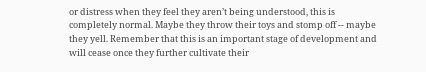or distress when they feel they aren’t being understood, this is completely normal. Maybe they throw their toys and stomp off -- maybe they yell. Remember that this is an important stage of development and will cease once they further cultivate their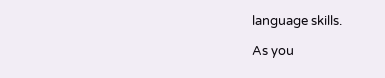language skills.

As you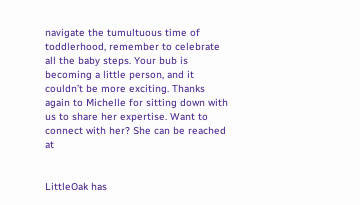navigate the tumultuous time of toddlerhood, remember to celebrate all the baby steps. Your bub is becoming a little person, and it couldn’t be more exciting. Thanks again to Michelle for sitting down with us to share her expertise. Want to connect with her? She can be reached at


LittleOak has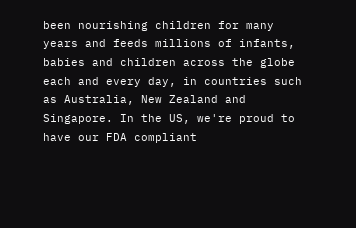been nourishing children for many years and feeds millions of infants, babies and children across the globe each and every day, in countries such as Australia, New Zealand and Singapore. In the US, we're proud to have our FDA compliant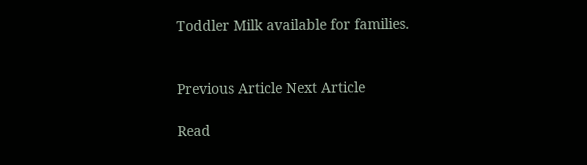Toddler Milk available for families.


Previous Article Next Article

Read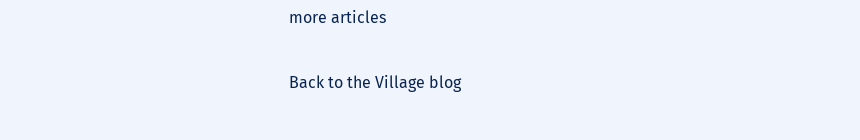more articles

Back to the Village blog